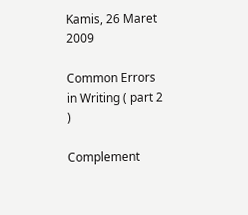Kamis, 26 Maret 2009

Common Errors in Writing ( part 2 )

Complement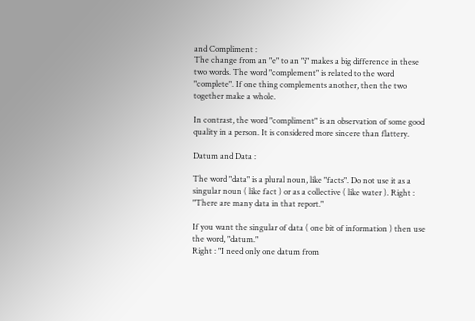and Compliment :
The change from an "e" to an "i" makes a big difference in these two words. The word "complement" is related to the word "complete". If one thing complements another, then the two together make a whole.

In contrast, the word "compliment" is an observation of some good quality in a person. It is considered more sincere than flattery.

Datum and Data :

The word "data" is a plural noun, like "facts". Do not use it as a singular noun ( like fact ) or as a collective ( like water ). Right : "There are many data in that report."

If you want the singular of data ( one bit of information ) then use the word, "datum."
Right : "I need only one datum from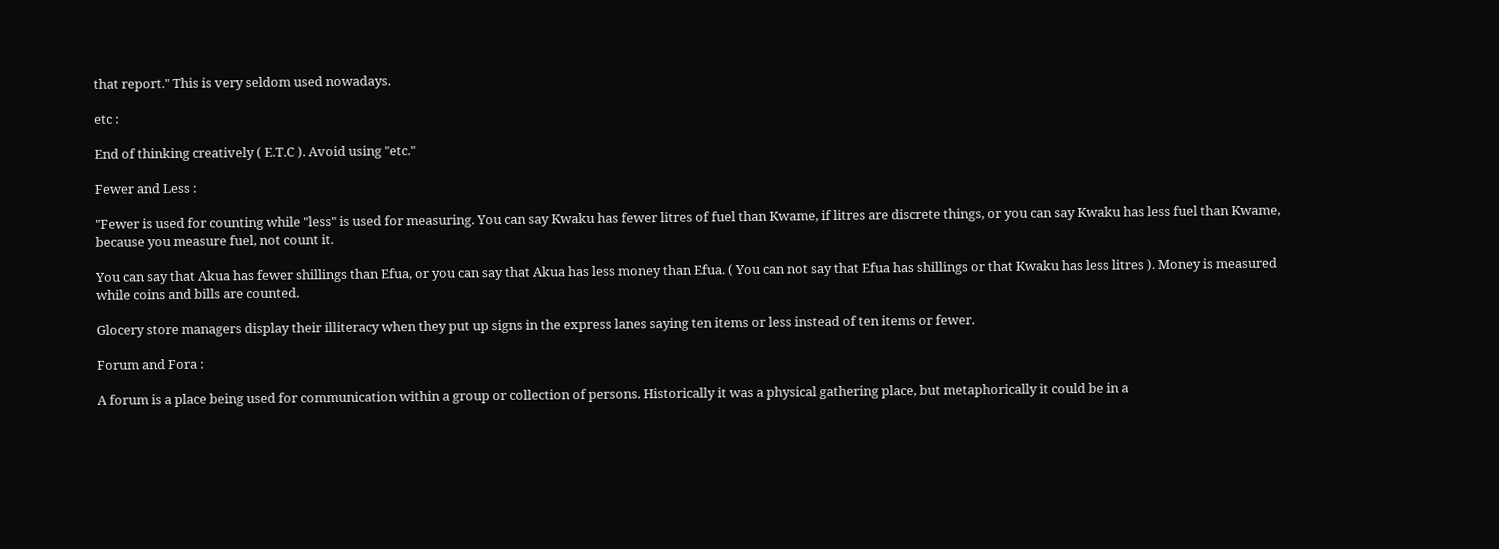that report." This is very seldom used nowadays.

etc :

End of thinking creatively ( E.T.C ). Avoid using "etc."

Fewer and Less :

"Fewer is used for counting while "less" is used for measuring. You can say Kwaku has fewer litres of fuel than Kwame, if litres are discrete things, or you can say Kwaku has less fuel than Kwame, because you measure fuel, not count it.

You can say that Akua has fewer shillings than Efua, or you can say that Akua has less money than Efua. ( You can not say that Efua has shillings or that Kwaku has less litres ). Money is measured while coins and bills are counted.

Glocery store managers display their illiteracy when they put up signs in the express lanes saying ten items or less instead of ten items or fewer.

Forum and Fora :

A forum is a place being used for communication within a group or collection of persons. Historically it was a physical gathering place, but metaphorically it could be in a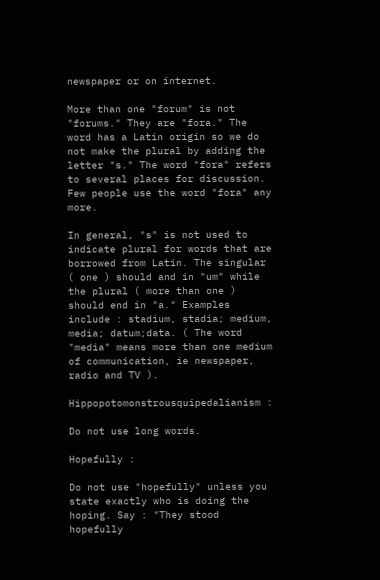newspaper or on internet.

More than one "forum" is not "forums." They are "fora." The word has a Latin origin so we do not make the plural by adding the letter "s." The word "fora" refers to several places for discussion. Few people use the word "fora" any more.

In general, "s" is not used to indicate plural for words that are borrowed from Latin. The singular ( one ) should and in "um" while the plural ( more than one ) should end in "a." Examples include : stadium, stadia; medium, media; datum;data. ( The word "media" means more than one medium of communication, ie newspaper, radio and TV ).

Hippopotomonstrousquipedalianism :

Do not use long words.

Hopefully :

Do not use "hopefully" unless you state exactly who is doing the hoping. Say : "They stood hopefully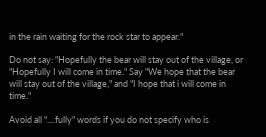in the rain waiting for the rock star to appear."

Do not say: "Hopefully the bear will stay out of the village, or "Hopefully I will come in time." Say "We hope that the bear will stay out of the village," and "I hope that i will come in time."

Avoid all "....fully" words if you do not specify who is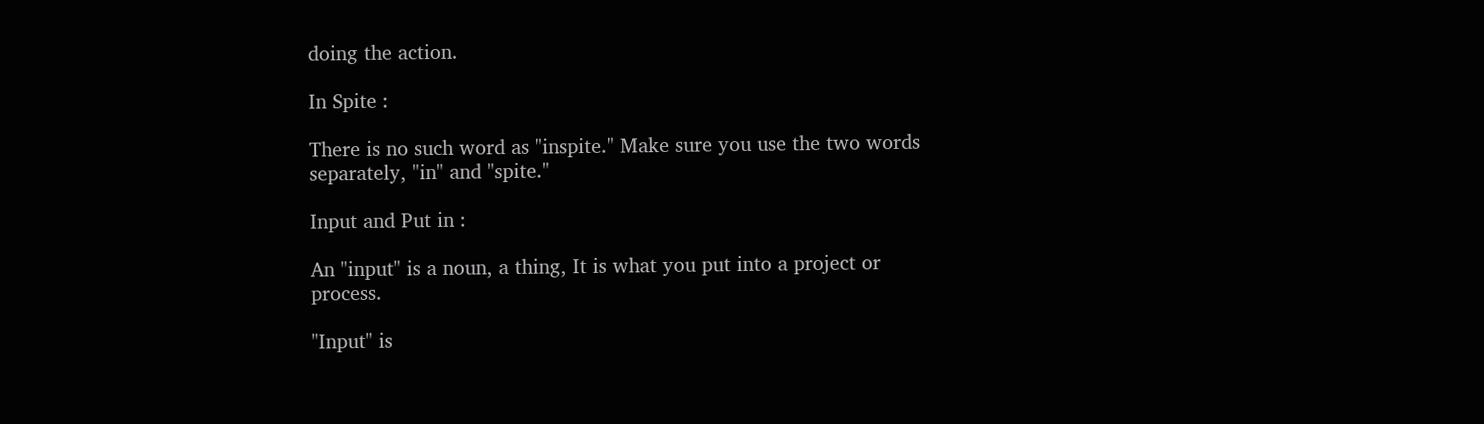doing the action.

In Spite :

There is no such word as "inspite." Make sure you use the two words separately, "in" and "spite."

Input and Put in :

An "input" is a noun, a thing, It is what you put into a project or process.

"Input" is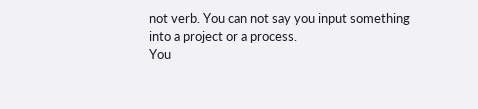not verb. You can not say you input something into a project or a process.
You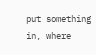put something in, where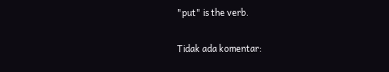"put" is the verb.

Tidak ada komentar: